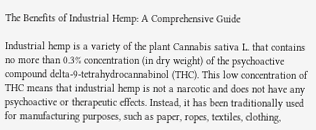The Benefits of Industrial Hemp: A Comprehensive Guide

Industrial hemp is a variety of the plant Cannabis sativa L. that contains no more than 0.3% concentration (in dry weight) of the psychoactive compound delta-9-tetrahydrocannabinol (THC). This low concentration of THC means that industrial hemp is not a narcotic and does not have any psychoactive or therapeutic effects. Instead, it has been traditionally used for manufacturing purposes, such as paper, ropes, textiles, clothing,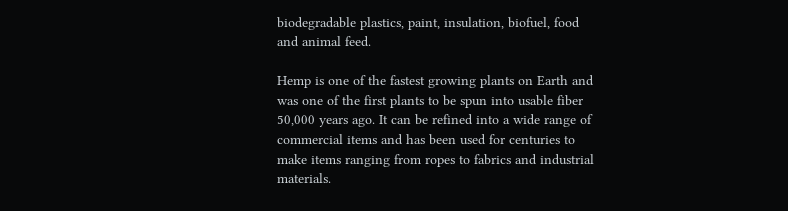biodegradable plastics, paint, insulation, biofuel, food and animal feed.

Hemp is one of the fastest growing plants on Earth and was one of the first plants to be spun into usable fiber 50,000 years ago. It can be refined into a wide range of commercial items and has been used for centuries to make items ranging from ropes to fabrics and industrial materials.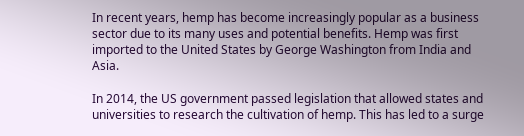In recent years, hemp has become increasingly popular as a business sector due to its many uses and potential benefits. Hemp was first imported to the United States by George Washington from India and Asia.

In 2014, the US government passed legislation that allowed states and universities to research the cultivation of hemp. This has led to a surge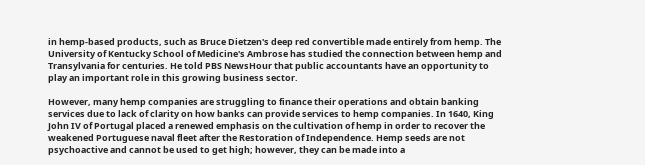in hemp-based products, such as Bruce Dietzen's deep red convertible made entirely from hemp. The University of Kentucky School of Medicine's Ambrose has studied the connection between hemp and Transylvania for centuries. He told PBS NewsHour that public accountants have an opportunity to play an important role in this growing business sector.

However, many hemp companies are struggling to finance their operations and obtain banking services due to lack of clarity on how banks can provide services to hemp companies. In 1640, King John IV of Portugal placed a renewed emphasis on the cultivation of hemp in order to recover the weakened Portuguese naval fleet after the Restoration of Independence. Hemp seeds are not psychoactive and cannot be used to get high; however, they can be made into a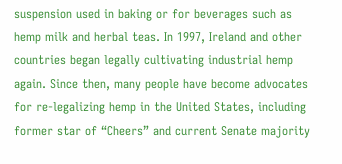suspension used in baking or for beverages such as hemp milk and herbal teas. In 1997, Ireland and other countries began legally cultivating industrial hemp again. Since then, many people have become advocates for re-legalizing hemp in the United States, including former star of “Cheers” and current Senate majority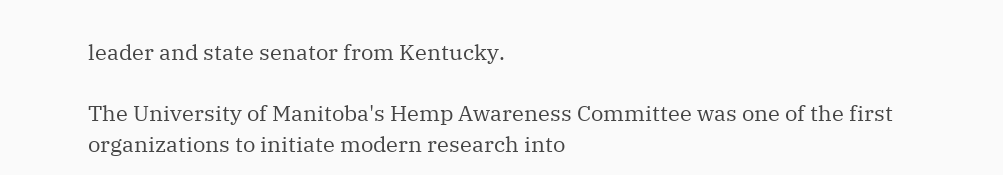leader and state senator from Kentucky.

The University of Manitoba's Hemp Awareness Committee was one of the first organizations to initiate modern research into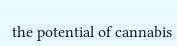the potential of cannabis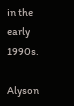in the early 1990s.

Alyson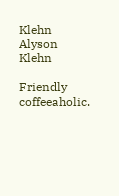Klehn
Alyson Klehn

Friendly coffeeaholic.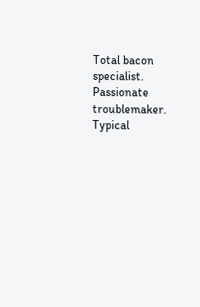Total bacon specialist. Passionate troublemaker. Typical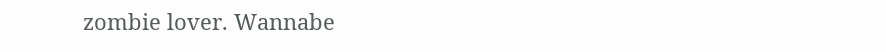zombie lover. Wannabe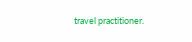travel practitioner.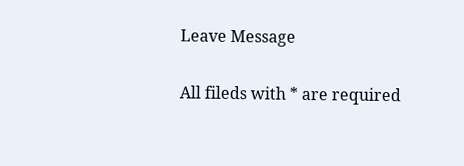Leave Message

All fileds with * are required